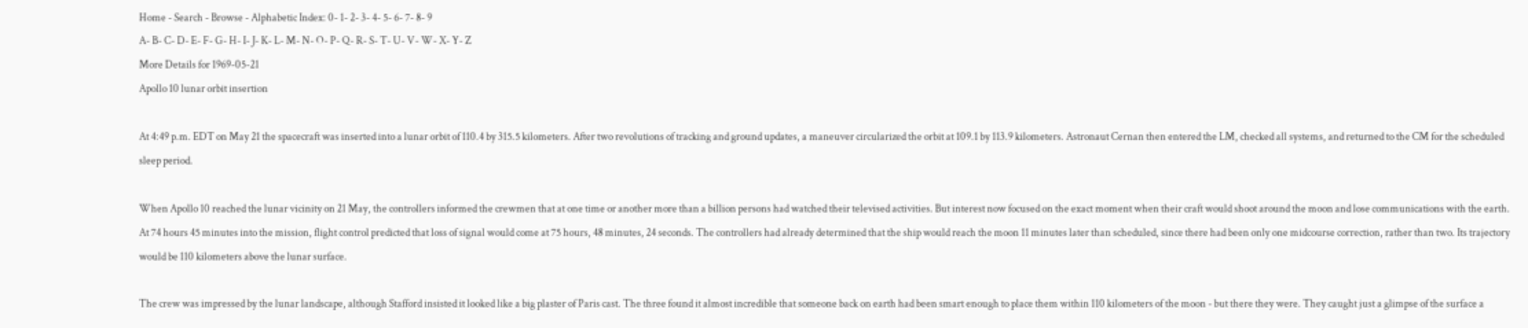Home - Search - Browse - Alphabetic Index: 0- 1- 2- 3- 4- 5- 6- 7- 8- 9
A- B- C- D- E- F- G- H- I- J- K- L- M- N- O- P- Q- R- S- T- U- V- W- X- Y- Z
More Details for 1969-05-21
Apollo 10 lunar orbit insertion

At 4:49 p.m. EDT on May 21 the spacecraft was inserted into a lunar orbit of 110.4 by 315.5 kilometers. After two revolutions of tracking and ground updates, a maneuver circularized the orbit at 109.1 by 113.9 kilometers. Astronaut Cernan then entered the LM, checked all systems, and returned to the CM for the scheduled sleep period.

When Apollo 10 reached the lunar vicinity on 21 May, the controllers informed the crewmen that at one time or another more than a billion persons had watched their televised activities. But interest now focused on the exact moment when their craft would shoot around the moon and lose communications with the earth. At 74 hours 45 minutes into the mission, flight control predicted that loss of signal would come at 75 hours, 48 minutes, 24 seconds. The controllers had already determined that the ship would reach the moon 11 minutes later than scheduled, since there had been only one midcourse correction, rather than two. Its trajectory would be 110 kilometers above the lunar surface.

The crew was impressed by the lunar landscape, although Stafford insisted it looked like a big plaster of Paris cast. The three found it almost incredible that someone back on earth had been smart enough to place them within 110 kilometers of the moon - but there they were. They caught just a glimpse of the surface a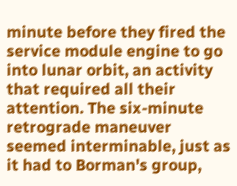minute before they fired the service module engine to go into lunar orbit, an activity that required all their attention. The six-minute retrograde maneuver seemed interminable, just as it had to Borman's group,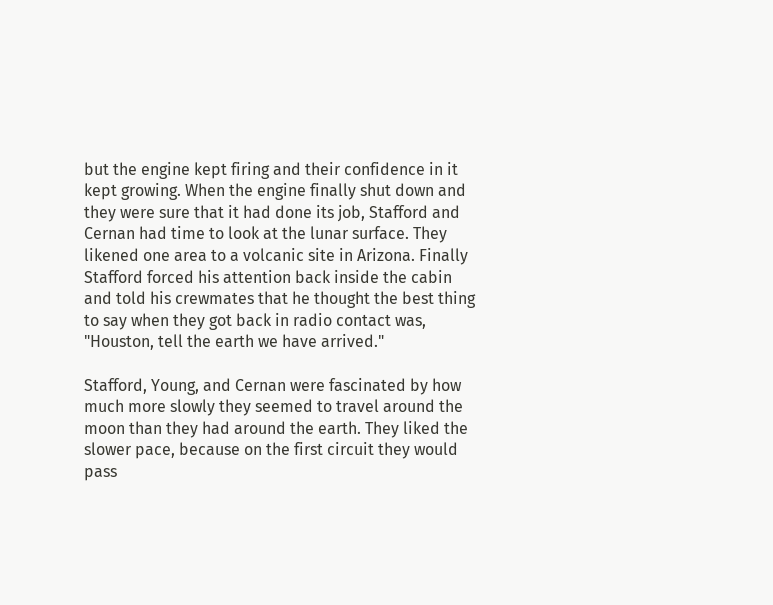but the engine kept firing and their confidence in it kept growing. When the engine finally shut down and they were sure that it had done its job, Stafford and Cernan had time to look at the lunar surface. They likened one area to a volcanic site in Arizona. Finally Stafford forced his attention back inside the cabin and told his crewmates that he thought the best thing to say when they got back in radio contact was, "Houston, tell the earth we have arrived."

Stafford, Young, and Cernan were fascinated by how much more slowly they seemed to travel around the moon than they had around the earth. They liked the slower pace, because on the first circuit they would pass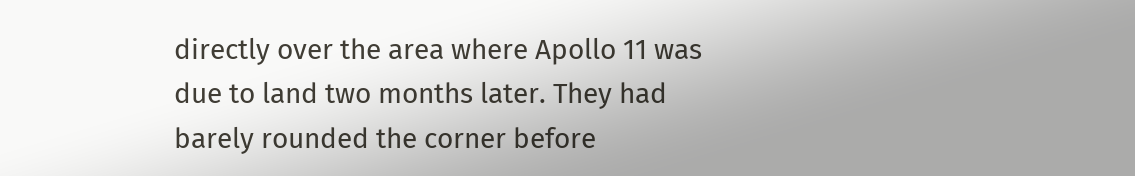directly over the area where Apollo 11 was due to land two months later. They had barely rounded the corner before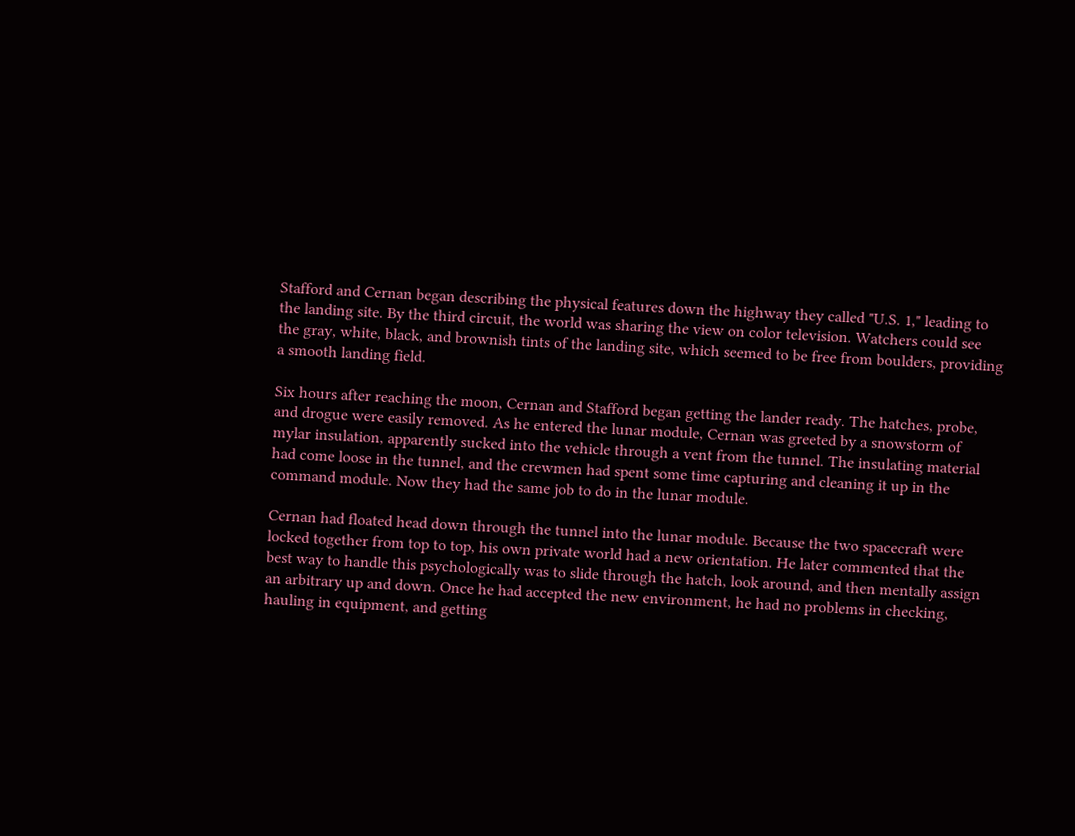Stafford and Cernan began describing the physical features down the highway they called "U.S. 1," leading to the landing site. By the third circuit, the world was sharing the view on color television. Watchers could see the gray, white, black, and brownish tints of the landing site, which seemed to be free from boulders, providing a smooth landing field.

Six hours after reaching the moon, Cernan and Stafford began getting the lander ready. The hatches, probe, and drogue were easily removed. As he entered the lunar module, Cernan was greeted by a snowstorm of mylar insulation, apparently sucked into the vehicle through a vent from the tunnel. The insulating material had come loose in the tunnel, and the crewmen had spent some time capturing and cleaning it up in the command module. Now they had the same job to do in the lunar module.

Cernan had floated head down through the tunnel into the lunar module. Because the two spacecraft were locked together from top to top, his own private world had a new orientation. He later commented that the best way to handle this psychologically was to slide through the hatch, look around, and then mentally assign an arbitrary up and down. Once he had accepted the new environment, he had no problems in checking, hauling in equipment, and getting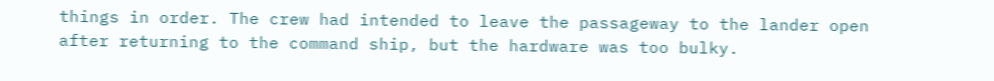things in order. The crew had intended to leave the passageway to the lander open after returning to the command ship, but the hardware was too bulky.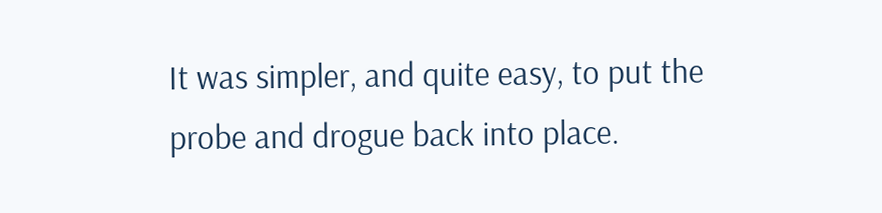It was simpler, and quite easy, to put the probe and drogue back into place.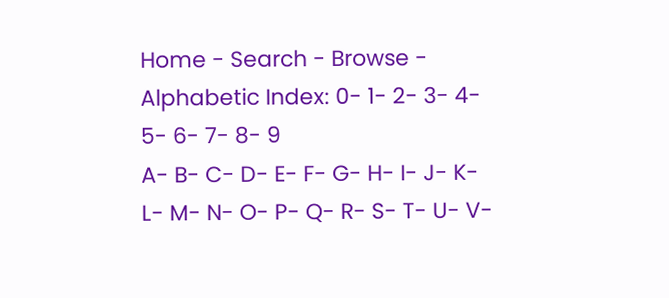Home - Search - Browse - Alphabetic Index: 0- 1- 2- 3- 4- 5- 6- 7- 8- 9
A- B- C- D- E- F- G- H- I- J- K- L- M- N- O- P- Q- R- S- T- U- V-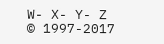W- X- Y- Z
© 1997-2017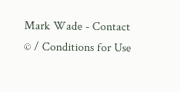Mark Wade - Contact
© / Conditions for Use